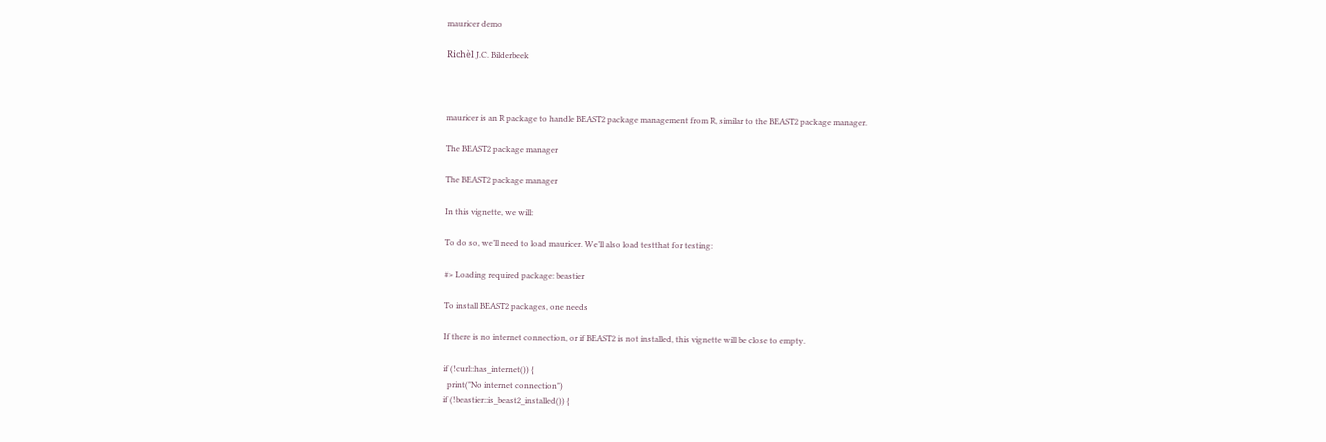mauricer demo

Richèl J.C. Bilderbeek



mauricer is an R package to handle BEAST2 package management from R, similar to the BEAST2 package manager.

The BEAST2 package manager

The BEAST2 package manager

In this vignette, we will:

To do so, we’ll need to load mauricer. We’ll also load testthat for testing:

#> Loading required package: beastier

To install BEAST2 packages, one needs

If there is no internet connection, or if BEAST2 is not installed, this vignette will be close to empty.

if (!curl::has_internet()) {
  print("No internet connection")
if (!beastier::is_beast2_installed()) {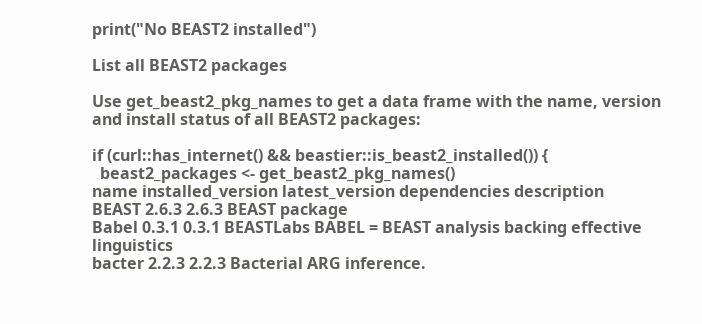print("No BEAST2 installed")

List all BEAST2 packages

Use get_beast2_pkg_names to get a data frame with the name, version and install status of all BEAST2 packages:

if (curl::has_internet() && beastier::is_beast2_installed()) {
  beast2_packages <- get_beast2_pkg_names()
name installed_version latest_version dependencies description
BEAST 2.6.3 2.6.3 BEAST package
Babel 0.3.1 0.3.1 BEASTLabs BABEL = BEAST analysis backing effective linguistics
bacter 2.2.3 2.2.3 Bacterial ARG inference.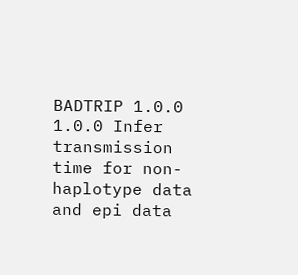BADTRIP 1.0.0 1.0.0 Infer transmission time for non-haplotype data and epi data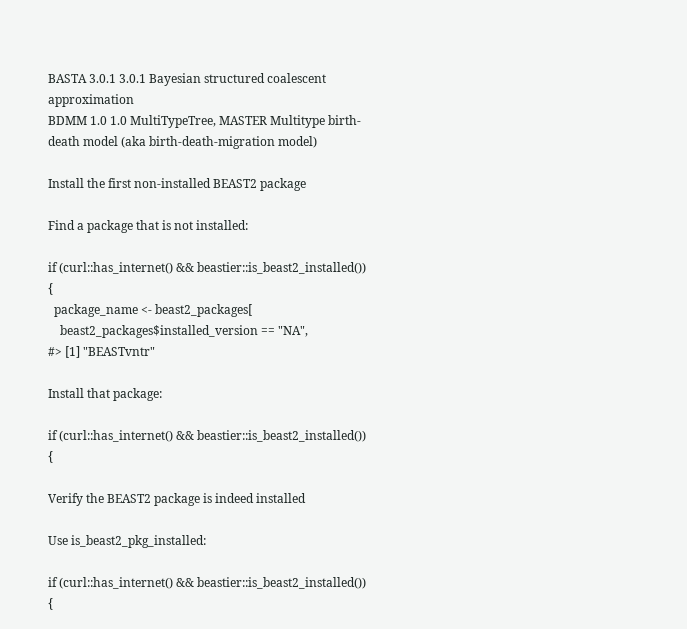BASTA 3.0.1 3.0.1 Bayesian structured coalescent approximation
BDMM 1.0 1.0 MultiTypeTree, MASTER Multitype birth-death model (aka birth-death-migration model)

Install the first non-installed BEAST2 package

Find a package that is not installed:

if (curl::has_internet() && beastier::is_beast2_installed()) {
  package_name <- beast2_packages[
    beast2_packages$installed_version == "NA",
#> [1] "BEASTvntr"

Install that package:

if (curl::has_internet() && beastier::is_beast2_installed()) {

Verify the BEAST2 package is indeed installed

Use is_beast2_pkg_installed:

if (curl::has_internet() && beastier::is_beast2_installed()) {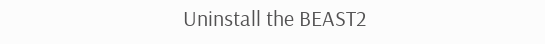Uninstall the BEAST2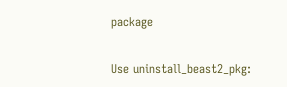package

Use uninstall_beast2_pkg: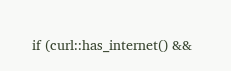if (curl::has_internet() &&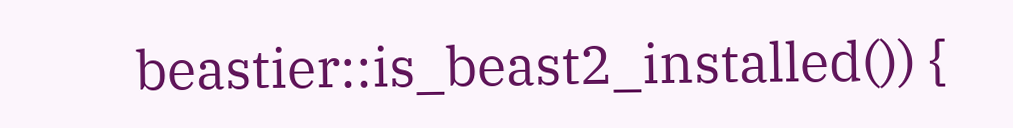beastier::is_beast2_installed()) {